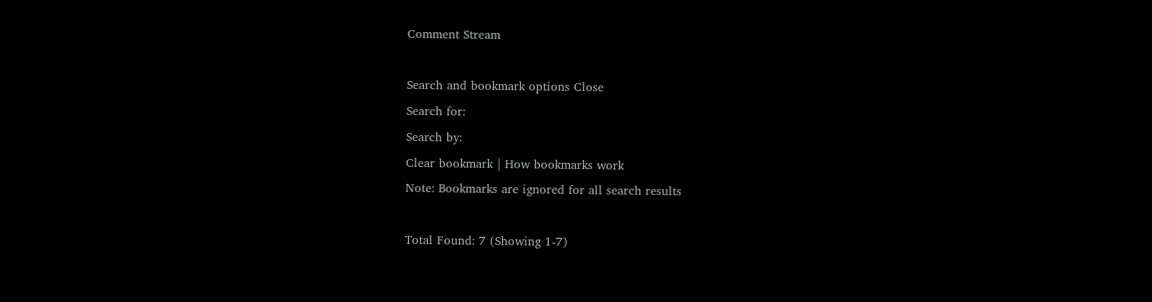Comment Stream

Search and bookmark options Close
Search for:
Search by:
Clear bookmark | How bookmarks work
Note: Bookmarks are ignored for all search results

Total Found: 7 (Showing 1-7)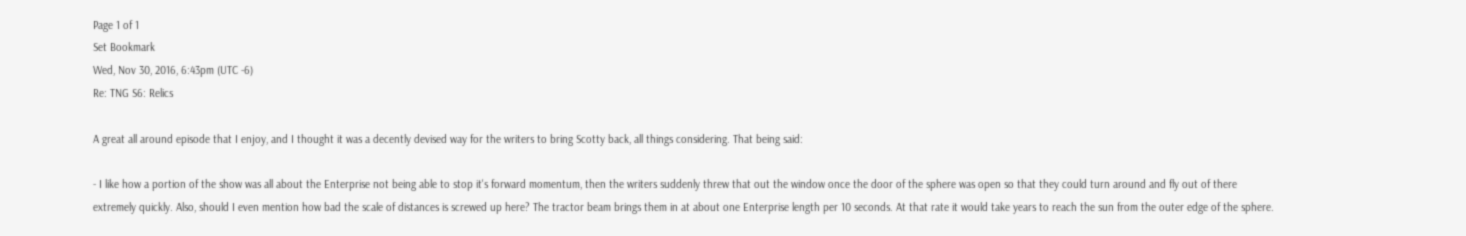Page 1 of 1
Set Bookmark
Wed, Nov 30, 2016, 6:43pm (UTC -6)
Re: TNG S6: Relics

A great all around episode that I enjoy, and I thought it was a decently devised way for the writers to bring Scotty back, all things considering. That being said:

- I like how a portion of the show was all about the Enterprise not being able to stop it's forward momentum, then the writers suddenly threw that out the window once the door of the sphere was open so that they could turn around and fly out of there extremely quickly. Also, should I even mention how bad the scale of distances is screwed up here? The tractor beam brings them in at about one Enterprise length per 10 seconds. At that rate it would take years to reach the sun from the outer edge of the sphere.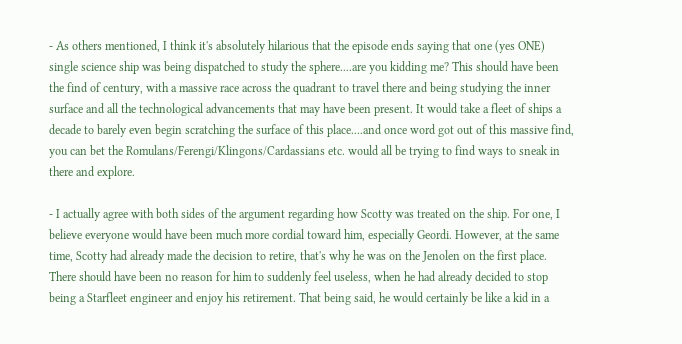- As others mentioned, I think it's absolutely hilarious that the episode ends saying that one (yes ONE) single science ship was being dispatched to study the sphere....are you kidding me? This should have been the find of century, with a massive race across the quadrant to travel there and being studying the inner surface and all the technological advancements that may have been present. It would take a fleet of ships a decade to barely even begin scratching the surface of this place....and once word got out of this massive find, you can bet the Romulans/Ferengi/Klingons/Cardassians etc. would all be trying to find ways to sneak in there and explore.

- I actually agree with both sides of the argument regarding how Scotty was treated on the ship. For one, I believe everyone would have been much more cordial toward him, especially Geordi. However, at the same time, Scotty had already made the decision to retire, that's why he was on the Jenolen on the first place. There should have been no reason for him to suddenly feel useless, when he had already decided to stop being a Starfleet engineer and enjoy his retirement. That being said, he would certainly be like a kid in a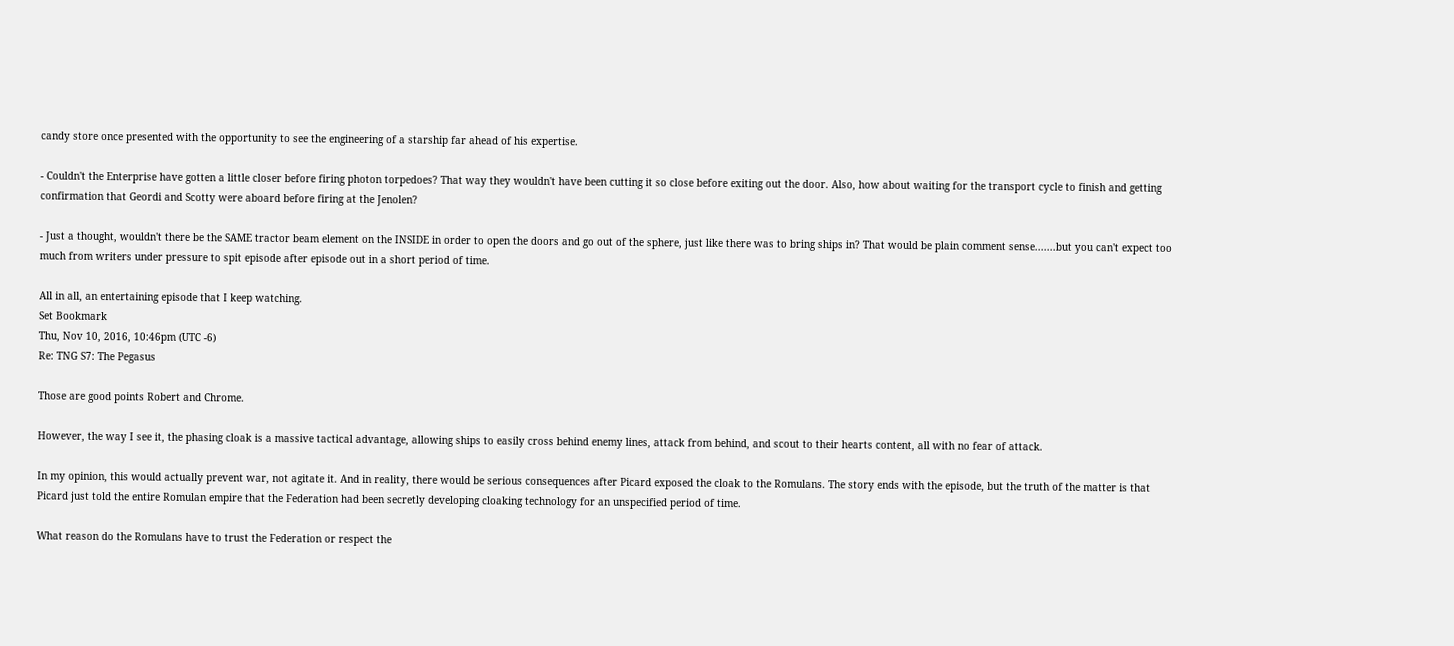candy store once presented with the opportunity to see the engineering of a starship far ahead of his expertise.

- Couldn't the Enterprise have gotten a little closer before firing photon torpedoes? That way they wouldn't have been cutting it so close before exiting out the door. Also, how about waiting for the transport cycle to finish and getting confirmation that Geordi and Scotty were aboard before firing at the Jenolen?

- Just a thought, wouldn't there be the SAME tractor beam element on the INSIDE in order to open the doors and go out of the sphere, just like there was to bring ships in? That would be plain comment sense.......but you can't expect too much from writers under pressure to spit episode after episode out in a short period of time.

All in all, an entertaining episode that I keep watching.
Set Bookmark
Thu, Nov 10, 2016, 10:46pm (UTC -6)
Re: TNG S7: The Pegasus

Those are good points Robert and Chrome.

However, the way I see it, the phasing cloak is a massive tactical advantage, allowing ships to easily cross behind enemy lines, attack from behind, and scout to their hearts content, all with no fear of attack.

In my opinion, this would actually prevent war, not agitate it. And in reality, there would be serious consequences after Picard exposed the cloak to the Romulans. The story ends with the episode, but the truth of the matter is that Picard just told the entire Romulan empire that the Federation had been secretly developing cloaking technology for an unspecified period of time.

What reason do the Romulans have to trust the Federation or respect the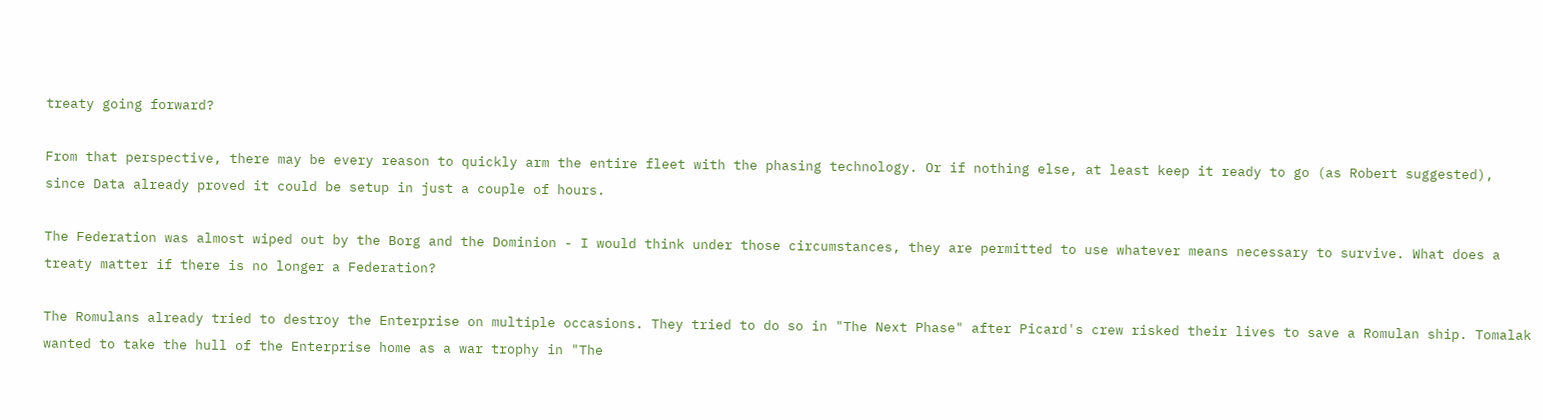treaty going forward?

From that perspective, there may be every reason to quickly arm the entire fleet with the phasing technology. Or if nothing else, at least keep it ready to go (as Robert suggested), since Data already proved it could be setup in just a couple of hours.

The Federation was almost wiped out by the Borg and the Dominion - I would think under those circumstances, they are permitted to use whatever means necessary to survive. What does a treaty matter if there is no longer a Federation?

The Romulans already tried to destroy the Enterprise on multiple occasions. They tried to do so in "The Next Phase" after Picard's crew risked their lives to save a Romulan ship. Tomalak wanted to take the hull of the Enterprise home as a war trophy in "The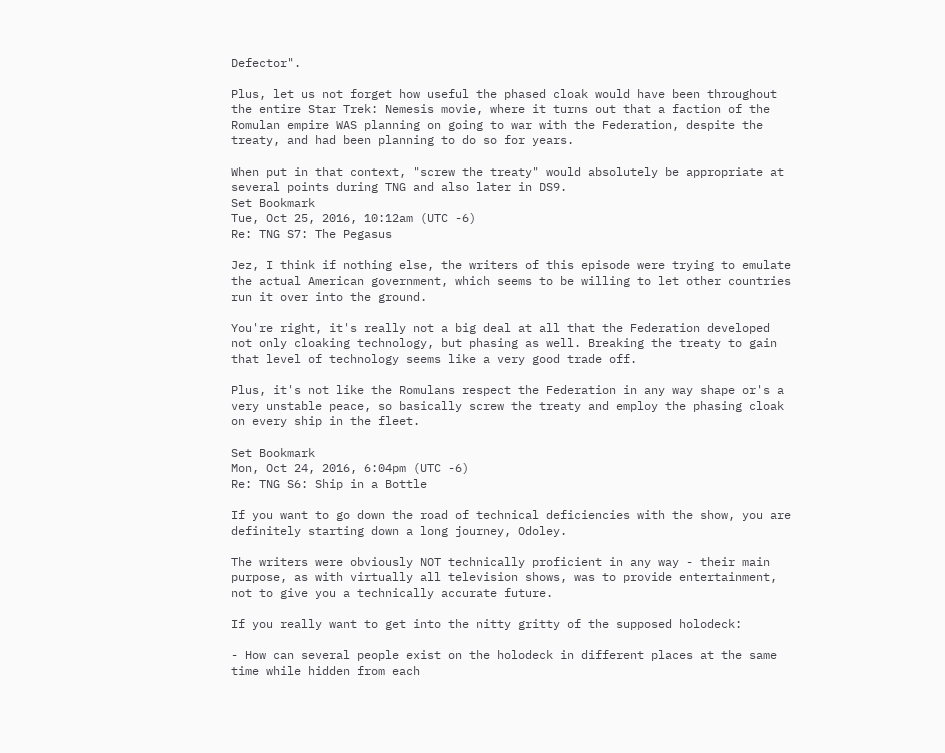Defector".

Plus, let us not forget how useful the phased cloak would have been throughout the entire Star Trek: Nemesis movie, where it turns out that a faction of the Romulan empire WAS planning on going to war with the Federation, despite the treaty, and had been planning to do so for years.

When put in that context, "screw the treaty" would absolutely be appropriate at several points during TNG and also later in DS9.
Set Bookmark
Tue, Oct 25, 2016, 10:12am (UTC -6)
Re: TNG S7: The Pegasus

Jez, I think if nothing else, the writers of this episode were trying to emulate the actual American government, which seems to be willing to let other countries run it over into the ground.

You're right, it's really not a big deal at all that the Federation developed not only cloaking technology, but phasing as well. Breaking the treaty to gain that level of technology seems like a very good trade off.

Plus, it's not like the Romulans respect the Federation in any way shape or's a very unstable peace, so basically screw the treaty and employ the phasing cloak on every ship in the fleet.

Set Bookmark
Mon, Oct 24, 2016, 6:04pm (UTC -6)
Re: TNG S6: Ship in a Bottle

If you want to go down the road of technical deficiencies with the show, you are definitely starting down a long journey, Odoley.

The writers were obviously NOT technically proficient in any way - their main purpose, as with virtually all television shows, was to provide entertainment, not to give you a technically accurate future.

If you really want to get into the nitty gritty of the supposed holodeck:

- How can several people exist on the holodeck in different places at the same time while hidden from each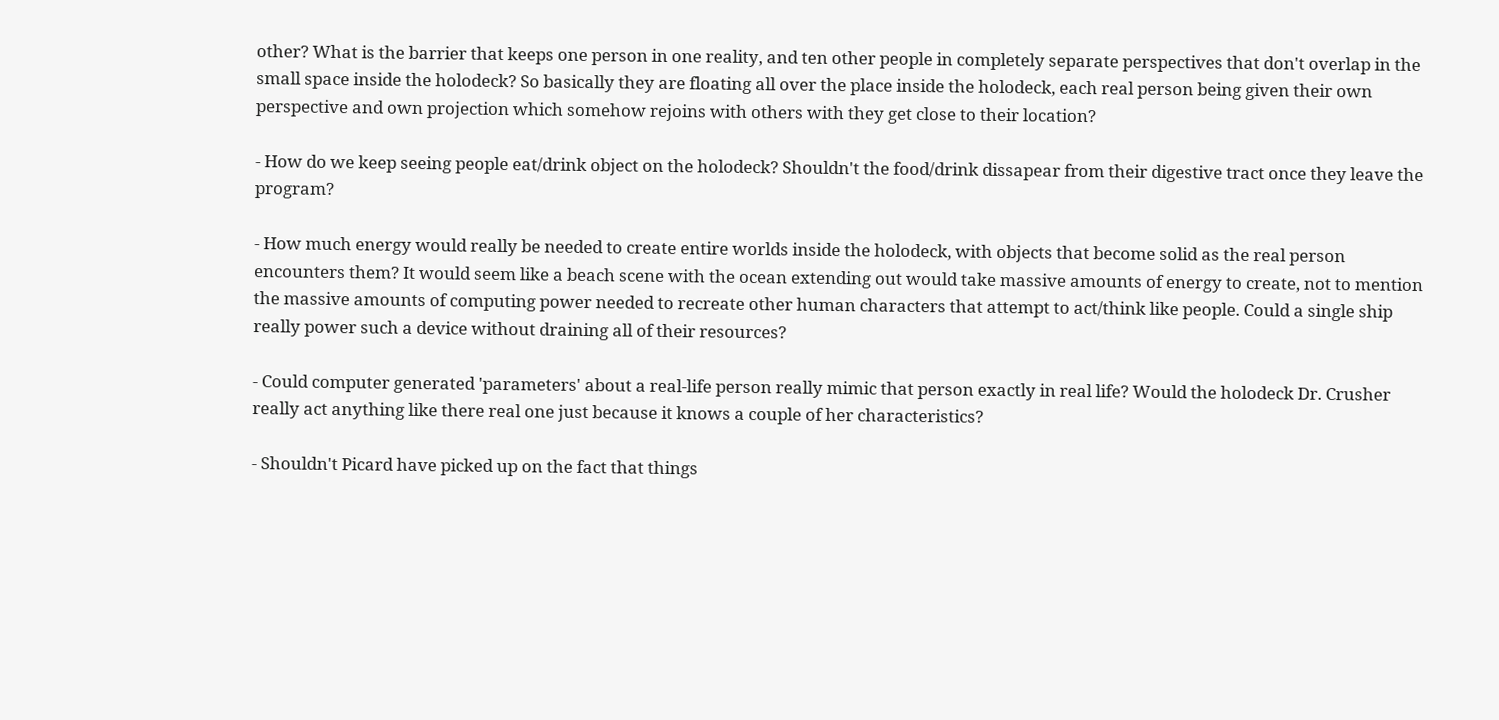other? What is the barrier that keeps one person in one reality, and ten other people in completely separate perspectives that don't overlap in the small space inside the holodeck? So basically they are floating all over the place inside the holodeck, each real person being given their own perspective and own projection which somehow rejoins with others with they get close to their location?

- How do we keep seeing people eat/drink object on the holodeck? Shouldn't the food/drink dissapear from their digestive tract once they leave the program?

- How much energy would really be needed to create entire worlds inside the holodeck, with objects that become solid as the real person encounters them? It would seem like a beach scene with the ocean extending out would take massive amounts of energy to create, not to mention the massive amounts of computing power needed to recreate other human characters that attempt to act/think like people. Could a single ship really power such a device without draining all of their resources?

- Could computer generated 'parameters' about a real-life person really mimic that person exactly in real life? Would the holodeck Dr. Crusher really act anything like there real one just because it knows a couple of her characteristics?

- Shouldn't Picard have picked up on the fact that things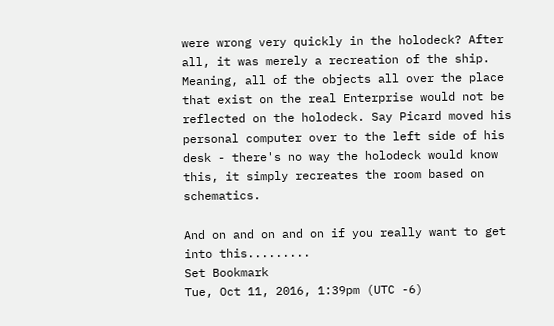were wrong very quickly in the holodeck? After all, it was merely a recreation of the ship. Meaning, all of the objects all over the place that exist on the real Enterprise would not be reflected on the holodeck. Say Picard moved his personal computer over to the left side of his desk - there's no way the holodeck would know this, it simply recreates the room based on schematics.

And on and on and on if you really want to get into this.........
Set Bookmark
Tue, Oct 11, 2016, 1:39pm (UTC -6)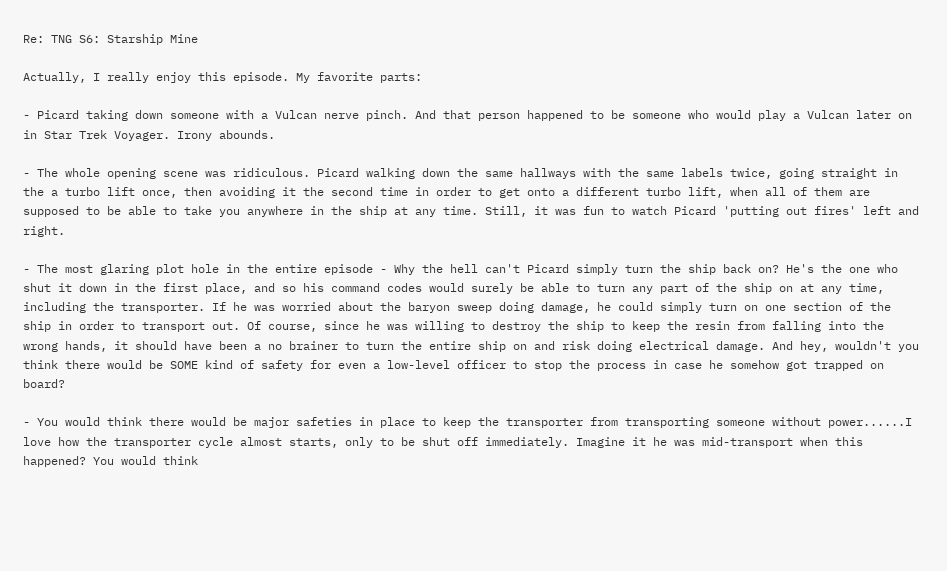Re: TNG S6: Starship Mine

Actually, I really enjoy this episode. My favorite parts:

- Picard taking down someone with a Vulcan nerve pinch. And that person happened to be someone who would play a Vulcan later on in Star Trek Voyager. Irony abounds.

- The whole opening scene was ridiculous. Picard walking down the same hallways with the same labels twice, going straight in the a turbo lift once, then avoiding it the second time in order to get onto a different turbo lift, when all of them are supposed to be able to take you anywhere in the ship at any time. Still, it was fun to watch Picard 'putting out fires' left and right.

- The most glaring plot hole in the entire episode - Why the hell can't Picard simply turn the ship back on? He's the one who shut it down in the first place, and so his command codes would surely be able to turn any part of the ship on at any time, including the transporter. If he was worried about the baryon sweep doing damage, he could simply turn on one section of the ship in order to transport out. Of course, since he was willing to destroy the ship to keep the resin from falling into the wrong hands, it should have been a no brainer to turn the entire ship on and risk doing electrical damage. And hey, wouldn't you think there would be SOME kind of safety for even a low-level officer to stop the process in case he somehow got trapped on board?

- You would think there would be major safeties in place to keep the transporter from transporting someone without power......I love how the transporter cycle almost starts, only to be shut off immediately. Imagine it he was mid-transport when this happened? You would think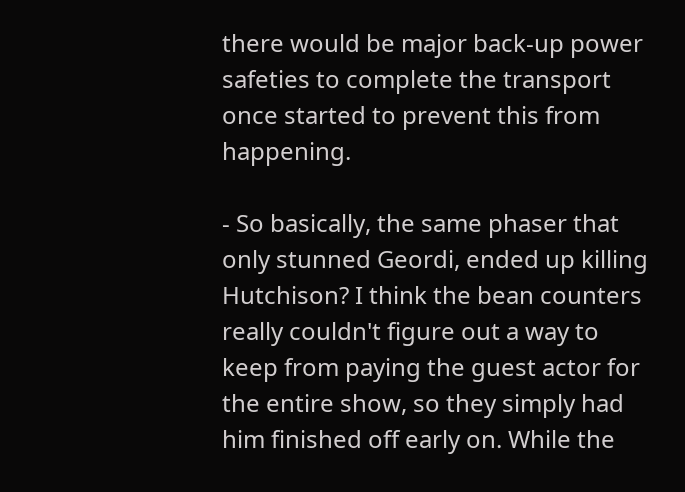there would be major back-up power safeties to complete the transport once started to prevent this from happening.

- So basically, the same phaser that only stunned Geordi, ended up killing Hutchison? I think the bean counters really couldn't figure out a way to keep from paying the guest actor for the entire show, so they simply had him finished off early on. While the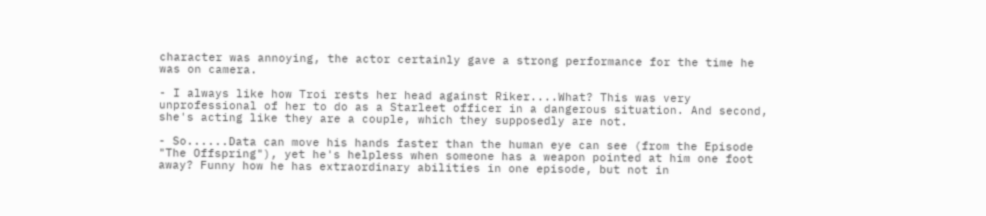character was annoying, the actor certainly gave a strong performance for the time he was on camera.

- I always like how Troi rests her head against Riker....What? This was very unprofessional of her to do as a Starleet officer in a dangerous situation. And second, she's acting like they are a couple, which they supposedly are not.

- So......Data can move his hands faster than the human eye can see (from the Episode "The Offspring"), yet he's helpless when someone has a weapon pointed at him one foot away? Funny how he has extraordinary abilities in one episode, but not in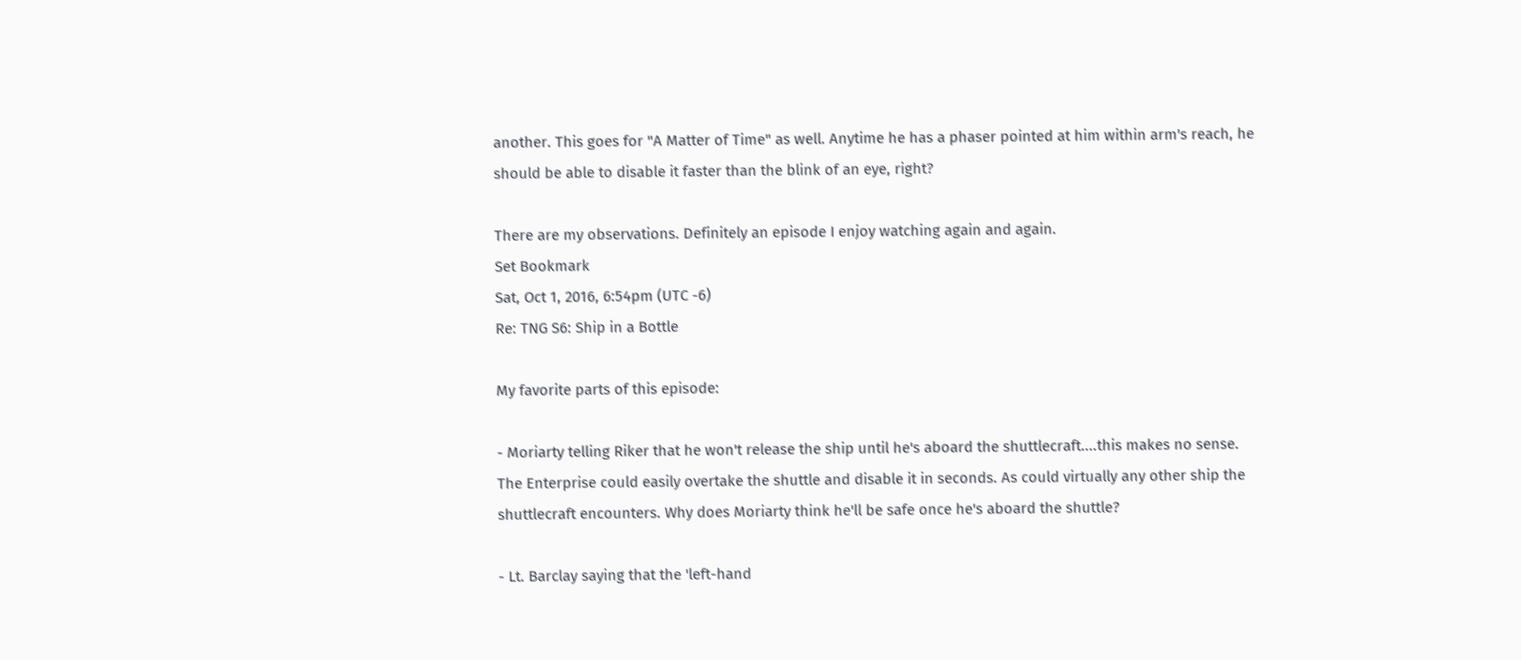another. This goes for "A Matter of Time" as well. Anytime he has a phaser pointed at him within arm's reach, he should be able to disable it faster than the blink of an eye, right?

There are my observations. Definitely an episode I enjoy watching again and again.
Set Bookmark
Sat, Oct 1, 2016, 6:54pm (UTC -6)
Re: TNG S6: Ship in a Bottle

My favorite parts of this episode:

- Moriarty telling Riker that he won't release the ship until he's aboard the shuttlecraft....this makes no sense. The Enterprise could easily overtake the shuttle and disable it in seconds. As could virtually any other ship the shuttlecraft encounters. Why does Moriarty think he'll be safe once he's aboard the shuttle?

- Lt. Barclay saying that the 'left-hand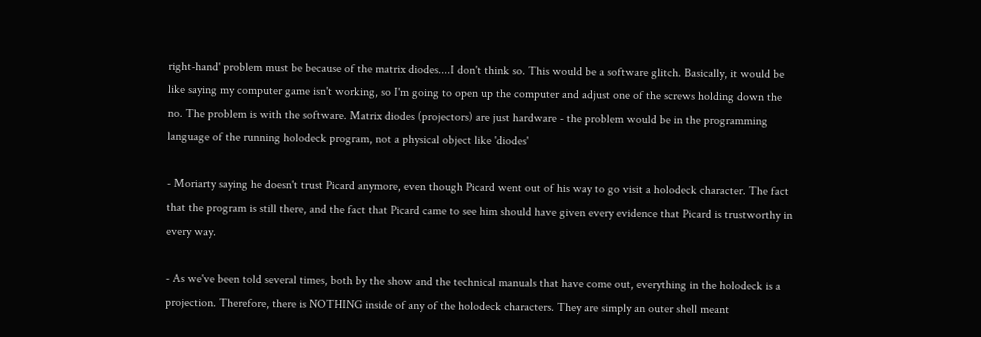right-hand' problem must be because of the matrix diodes....I don't think so. This would be a software glitch. Basically, it would be like saying my computer game isn't working, so I'm going to open up the computer and adjust one of the screws holding down the no. The problem is with the software. Matrix diodes (projectors) are just hardware - the problem would be in the programming language of the running holodeck program, not a physical object like 'diodes'

- Moriarty saying he doesn't trust Picard anymore, even though Picard went out of his way to go visit a holodeck character. The fact that the program is still there, and the fact that Picard came to see him should have given every evidence that Picard is trustworthy in every way.

- As we've been told several times, both by the show and the technical manuals that have come out, everything in the holodeck is a projection. Therefore, there is NOTHING inside of any of the holodeck characters. They are simply an outer shell meant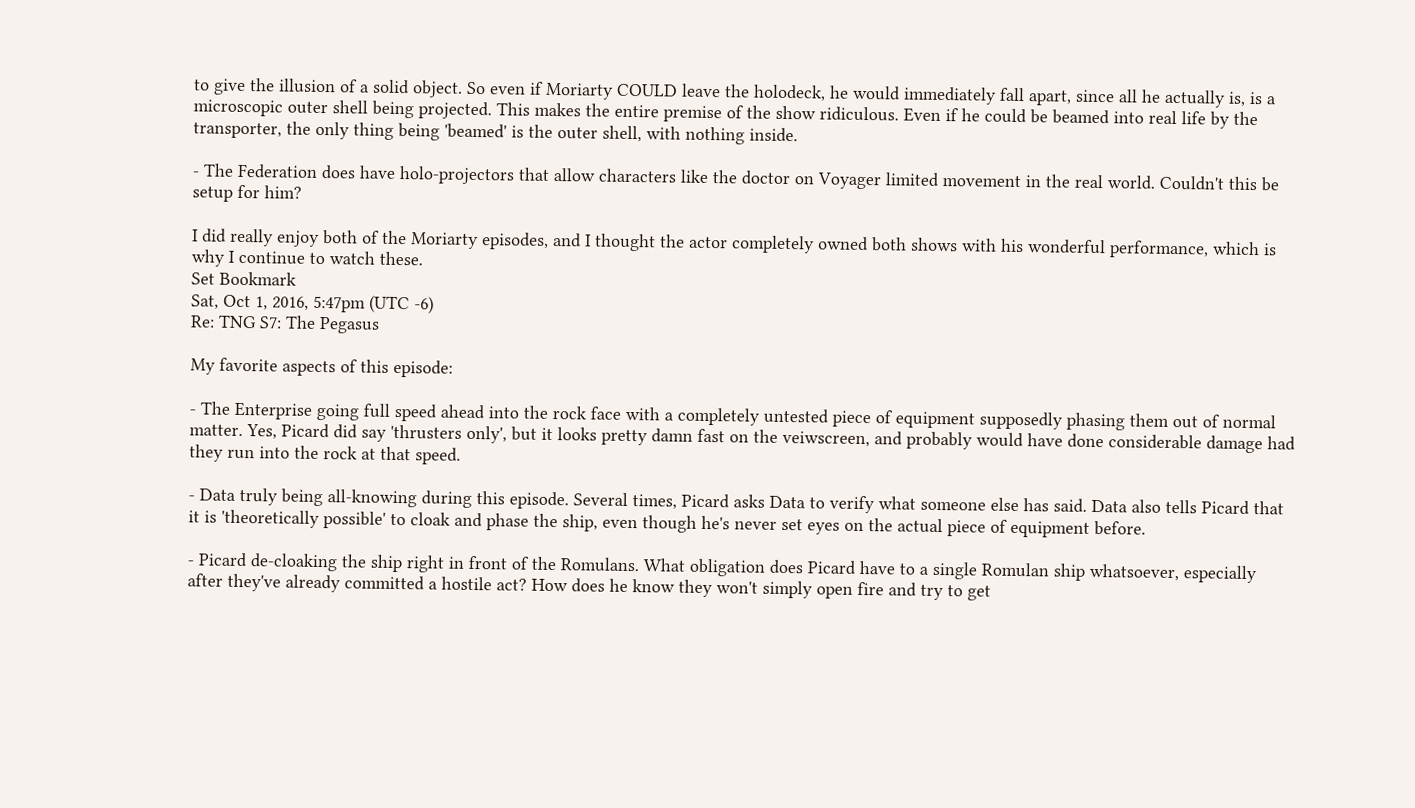to give the illusion of a solid object. So even if Moriarty COULD leave the holodeck, he would immediately fall apart, since all he actually is, is a microscopic outer shell being projected. This makes the entire premise of the show ridiculous. Even if he could be beamed into real life by the transporter, the only thing being 'beamed' is the outer shell, with nothing inside.

- The Federation does have holo-projectors that allow characters like the doctor on Voyager limited movement in the real world. Couldn't this be setup for him?

I did really enjoy both of the Moriarty episodes, and I thought the actor completely owned both shows with his wonderful performance, which is why I continue to watch these.
Set Bookmark
Sat, Oct 1, 2016, 5:47pm (UTC -6)
Re: TNG S7: The Pegasus

My favorite aspects of this episode:

- The Enterprise going full speed ahead into the rock face with a completely untested piece of equipment supposedly phasing them out of normal matter. Yes, Picard did say 'thrusters only', but it looks pretty damn fast on the veiwscreen, and probably would have done considerable damage had they run into the rock at that speed.

- Data truly being all-knowing during this episode. Several times, Picard asks Data to verify what someone else has said. Data also tells Picard that it is 'theoretically possible' to cloak and phase the ship, even though he's never set eyes on the actual piece of equipment before.

- Picard de-cloaking the ship right in front of the Romulans. What obligation does Picard have to a single Romulan ship whatsoever, especially after they've already committed a hostile act? How does he know they won't simply open fire and try to get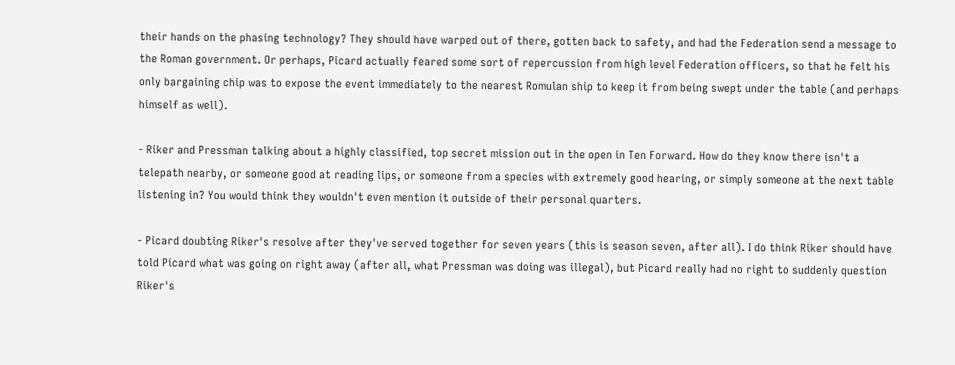their hands on the phasing technology? They should have warped out of there, gotten back to safety, and had the Federation send a message to the Roman government. Or perhaps, Picard actually feared some sort of repercussion from high level Federation officers, so that he felt his only bargaining chip was to expose the event immediately to the nearest Romulan ship to keep it from being swept under the table (and perhaps himself as well).

- Riker and Pressman talking about a highly classified, top secret mission out in the open in Ten Forward. How do they know there isn't a telepath nearby, or someone good at reading lips, or someone from a species with extremely good hearing, or simply someone at the next table listening in? You would think they wouldn't even mention it outside of their personal quarters.

- Picard doubting Riker's resolve after they've served together for seven years (this is season seven, after all). I do think Riker should have told Picard what was going on right away (after all, what Pressman was doing was illegal), but Picard really had no right to suddenly question Riker's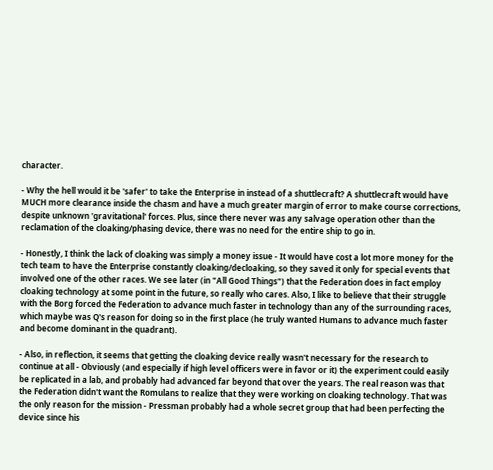character.

- Why the hell would it be 'safer' to take the Enterprise in instead of a shuttlecraft? A shuttlecraft would have MUCH more clearance inside the chasm and have a much greater margin of error to make course corrections, despite unknown 'gravitational' forces. Plus, since there never was any salvage operation other than the reclamation of the cloaking/phasing device, there was no need for the entire ship to go in.

- Honestly, I think the lack of cloaking was simply a money issue - It would have cost a lot more money for the tech team to have the Enterprise constantly cloaking/decloaking, so they saved it only for special events that involved one of the other races. We see later (in "All Good Things") that the Federation does in fact employ cloaking technology at some point in the future, so really who cares. Also, I like to believe that their struggle with the Borg forced the Federation to advance much faster in technology than any of the surrounding races, which maybe was Q's reason for doing so in the first place (he truly wanted Humans to advance much faster and become dominant in the quadrant).

- Also, in reflection, it seems that getting the cloaking device really wasn't necessary for the research to continue at all - Obviously (and especially if high level officers were in favor or it) the experiment could easily be replicated in a lab, and probably had advanced far beyond that over the years. The real reason was that the Federation didn't want the Romulans to realize that they were working on cloaking technology. That was the only reason for the mission - Pressman probably had a whole secret group that had been perfecting the device since his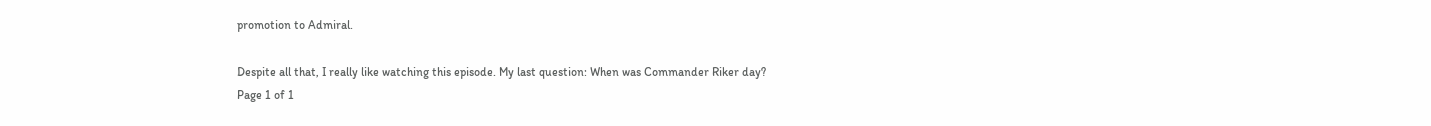promotion to Admiral.

Despite all that, I really like watching this episode. My last question: When was Commander Riker day?
Page 1 of 1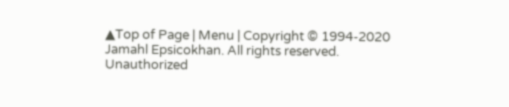▲Top of Page | Menu | Copyright © 1994-2020 Jamahl Epsicokhan. All rights reserved. Unauthorized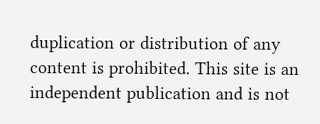duplication or distribution of any content is prohibited. This site is an independent publication and is not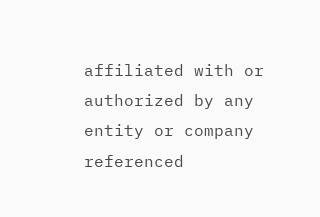affiliated with or authorized by any entity or company referenced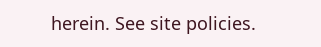herein. See site policies.